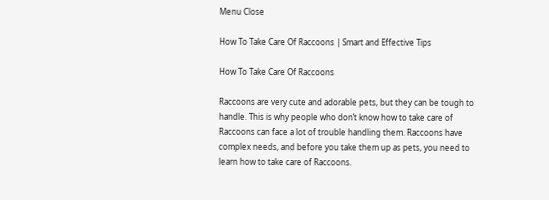Menu Close

How To Take Care Of Raccoons | Smart and Effective Tips

How To Take Care Of Raccoons

Raccoons are very cute and adorable pets, but they can be tough to handle. This is why people who don’t know how to take care of Raccoons can face a lot of trouble handling them. Raccoons have complex needs, and before you take them up as pets, you need to learn how to take care of Raccoons.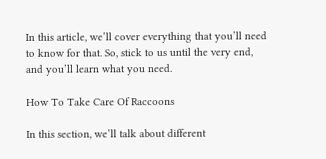In this article, we’ll cover everything that you’ll need to know for that. So, stick to us until the very end, and you’ll learn what you need.

How To Take Care Of Raccoons

In this section, we’ll talk about different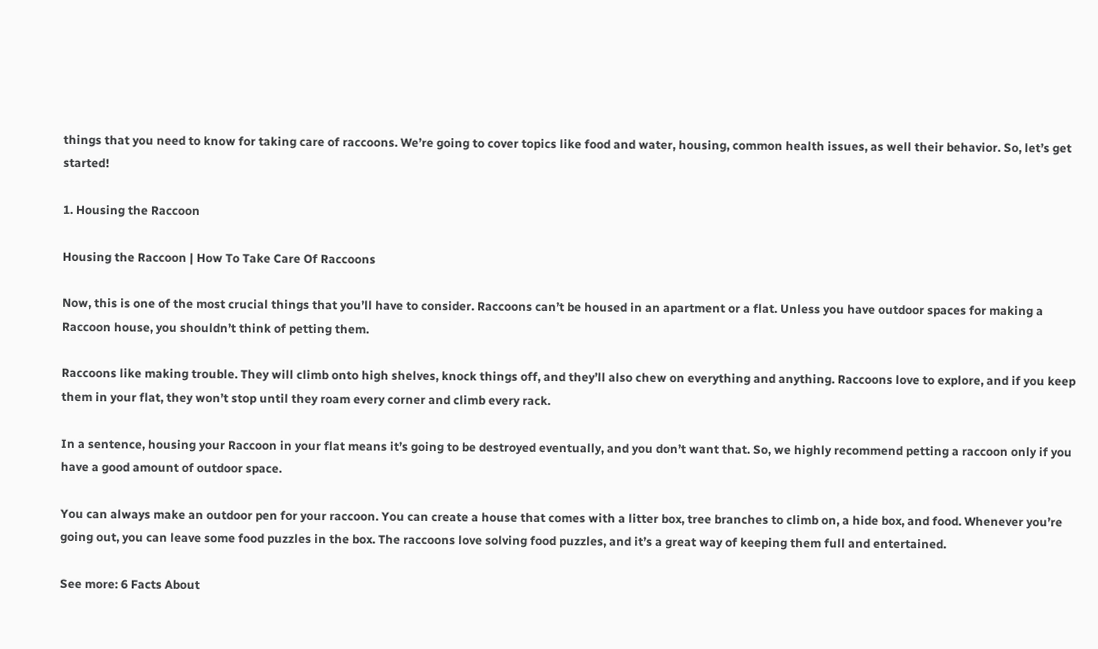things that you need to know for taking care of raccoons. We’re going to cover topics like food and water, housing, common health issues, as well their behavior. So, let’s get started!

1. Housing the Raccoon

Housing the Raccoon | How To Take Care Of Raccoons

Now, this is one of the most crucial things that you’ll have to consider. Raccoons can’t be housed in an apartment or a flat. Unless you have outdoor spaces for making a Raccoon house, you shouldn’t think of petting them.

Raccoons like making trouble. They will climb onto high shelves, knock things off, and they’ll also chew on everything and anything. Raccoons love to explore, and if you keep them in your flat, they won’t stop until they roam every corner and climb every rack.

In a sentence, housing your Raccoon in your flat means it’s going to be destroyed eventually, and you don’t want that. So, we highly recommend petting a raccoon only if you have a good amount of outdoor space.

You can always make an outdoor pen for your raccoon. You can create a house that comes with a litter box, tree branches to climb on, a hide box, and food. Whenever you’re going out, you can leave some food puzzles in the box. The raccoons love solving food puzzles, and it’s a great way of keeping them full and entertained.

See more: 6 Facts About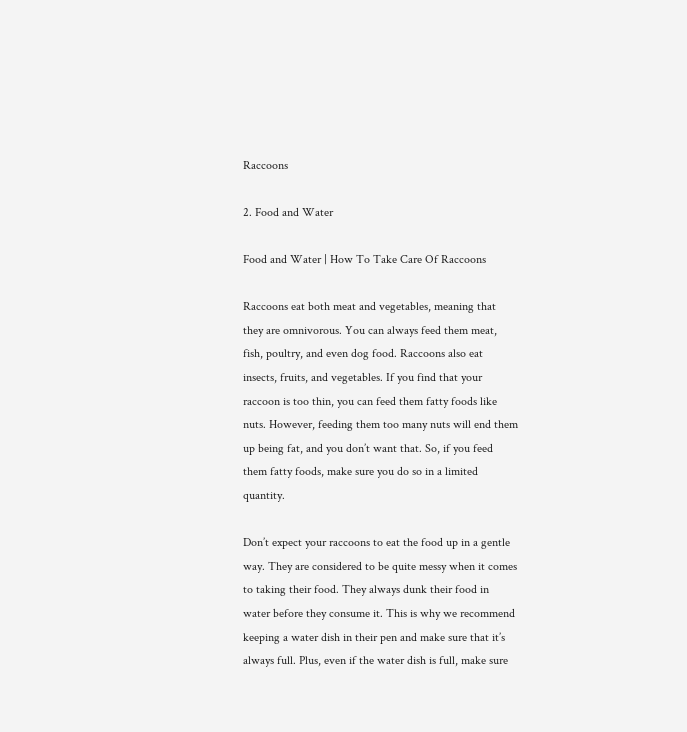Raccoons

2. Food and Water

Food and Water | How To Take Care Of Raccoons

Raccoons eat both meat and vegetables, meaning that they are omnivorous. You can always feed them meat, fish, poultry, and even dog food. Raccoons also eat insects, fruits, and vegetables. If you find that your raccoon is too thin, you can feed them fatty foods like nuts. However, feeding them too many nuts will end them up being fat, and you don’t want that. So, if you feed them fatty foods, make sure you do so in a limited quantity.

Don’t expect your raccoons to eat the food up in a gentle way. They are considered to be quite messy when it comes to taking their food. They always dunk their food in water before they consume it. This is why we recommend keeping a water dish in their pen and make sure that it’s always full. Plus, even if the water dish is full, make sure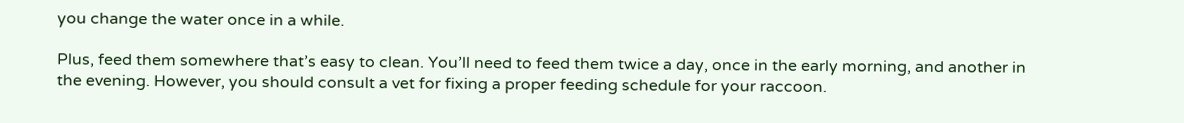you change the water once in a while.

Plus, feed them somewhere that’s easy to clean. You’ll need to feed them twice a day, once in the early morning, and another in the evening. However, you should consult a vet for fixing a proper feeding schedule for your raccoon.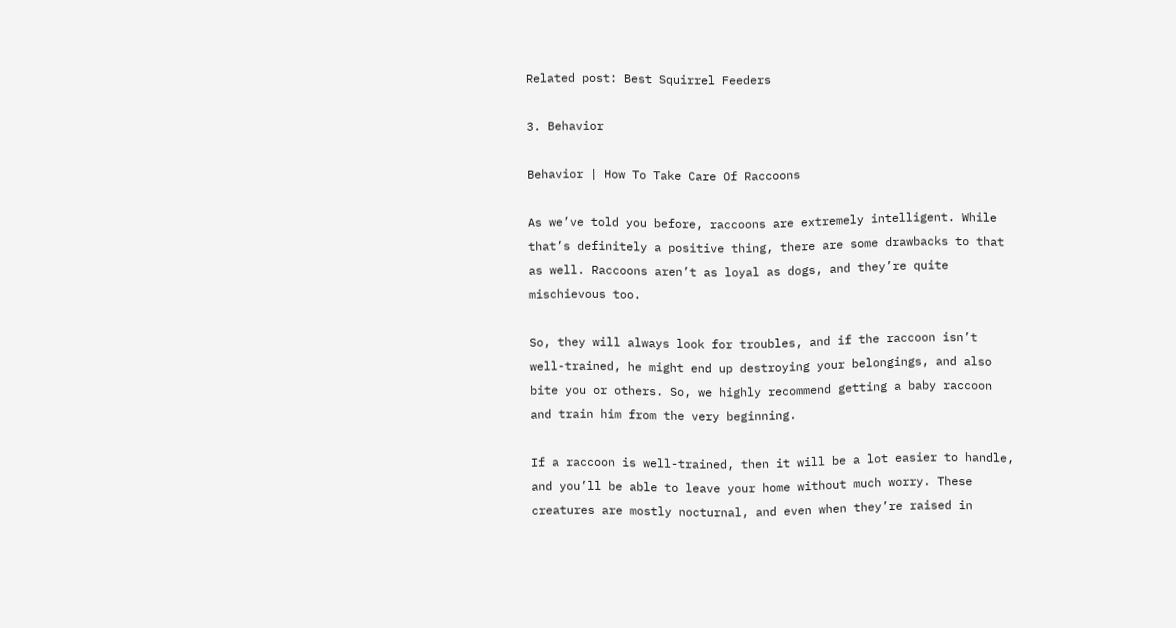Related post: Best Squirrel Feeders

3. Behavior

Behavior | How To Take Care Of Raccoons

As we’ve told you before, raccoons are extremely intelligent. While that’s definitely a positive thing, there are some drawbacks to that as well. Raccoons aren’t as loyal as dogs, and they’re quite mischievous too.

So, they will always look for troubles, and if the raccoon isn’t well-trained, he might end up destroying your belongings, and also bite you or others. So, we highly recommend getting a baby raccoon and train him from the very beginning.

If a raccoon is well-trained, then it will be a lot easier to handle, and you’ll be able to leave your home without much worry. These creatures are mostly nocturnal, and even when they’re raised in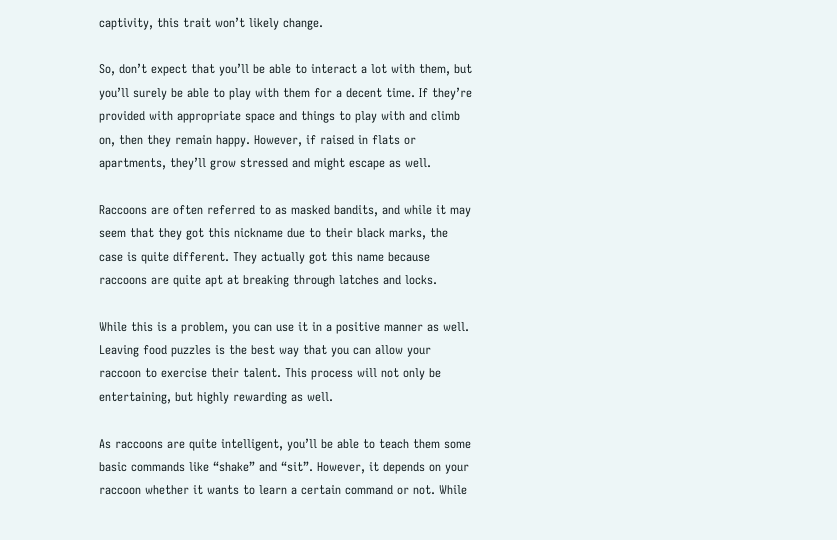captivity, this trait won’t likely change.

So, don’t expect that you’ll be able to interact a lot with them, but you’ll surely be able to play with them for a decent time. If they’re provided with appropriate space and things to play with and climb on, then they remain happy. However, if raised in flats or apartments, they’ll grow stressed and might escape as well.

Raccoons are often referred to as masked bandits, and while it may seem that they got this nickname due to their black marks, the case is quite different. They actually got this name because raccoons are quite apt at breaking through latches and locks.

While this is a problem, you can use it in a positive manner as well. Leaving food puzzles is the best way that you can allow your raccoon to exercise their talent. This process will not only be entertaining, but highly rewarding as well.

As raccoons are quite intelligent, you’ll be able to teach them some basic commands like “shake” and “sit”. However, it depends on your raccoon whether it wants to learn a certain command or not. While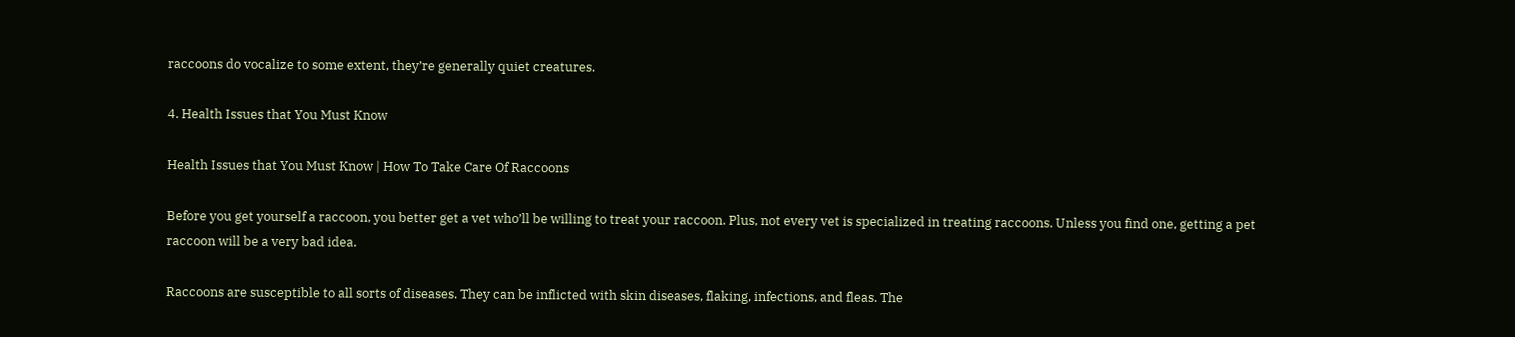raccoons do vocalize to some extent, they’re generally quiet creatures.

4. Health Issues that You Must Know

Health Issues that You Must Know | How To Take Care Of Raccoons

Before you get yourself a raccoon, you better get a vet who’ll be willing to treat your raccoon. Plus, not every vet is specialized in treating raccoons. Unless you find one, getting a pet raccoon will be a very bad idea.

Raccoons are susceptible to all sorts of diseases. They can be inflicted with skin diseases, flaking, infections, and fleas. The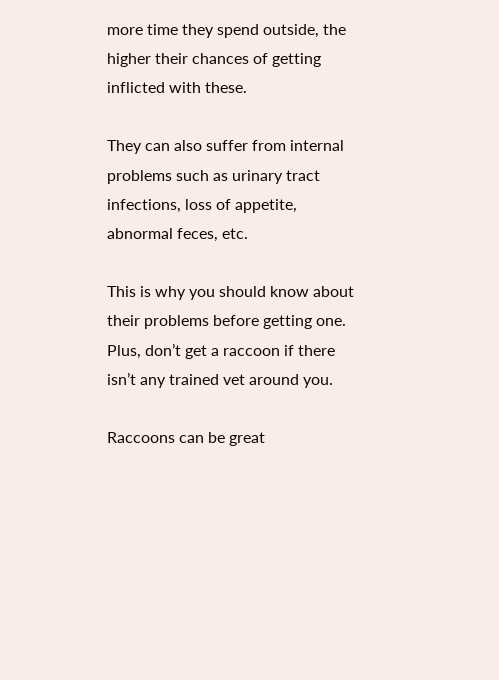more time they spend outside, the higher their chances of getting inflicted with these.

They can also suffer from internal problems such as urinary tract infections, loss of appetite, abnormal feces, etc.

This is why you should know about their problems before getting one. Plus, don’t get a raccoon if there isn’t any trained vet around you.

Raccoons can be great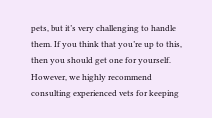pets, but it’s very challenging to handle them. If you think that you’re up to this, then you should get one for yourself. However, we highly recommend consulting experienced vets for keeping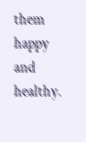them happy and healthy.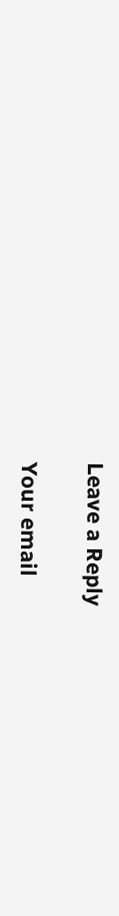Leave a Reply

Your email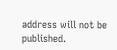address will not be published.